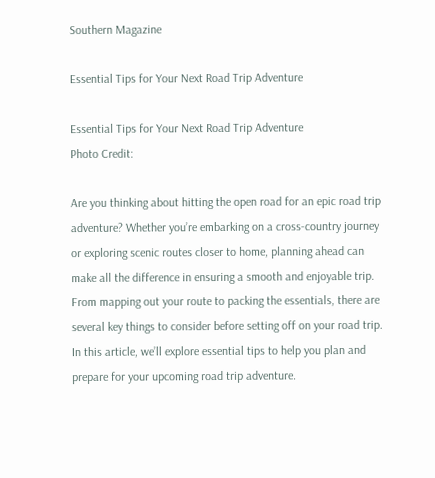Southern Magazine

Essential Tips for Your Next Road Trip Adventure

Essential Tips for Your Next Road Trip Adventure
Photo Credit:

Are you thinking about hitting the open road for an epic road trip adventure? Whether you’re embarking on a cross-country journey or exploring scenic routes closer to home, planning ahead can make all the difference in ensuring a smooth and enjoyable trip. From mapping out your route to packing the essentials, there are several key things to consider before setting off on your road trip. In this article, we’ll explore essential tips to help you plan and prepare for your upcoming road trip adventure.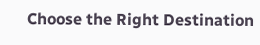Choose the Right Destination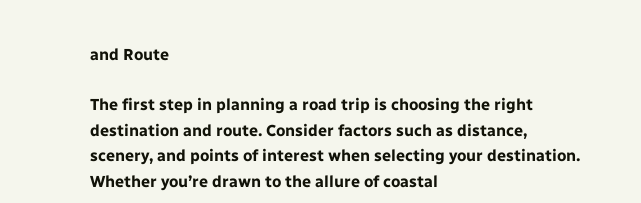and Route

The first step in planning a road trip is choosing the right destination and route. Consider factors such as distance, scenery, and points of interest when selecting your destination. Whether you’re drawn to the allure of coastal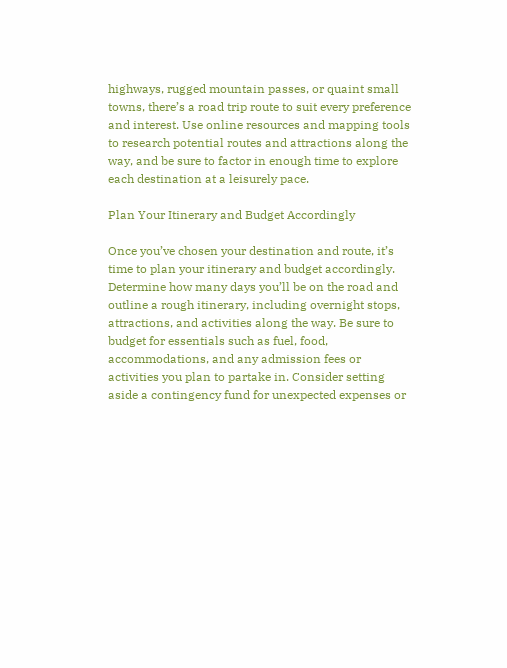highways, rugged mountain passes, or quaint small towns, there’s a road trip route to suit every preference and interest. Use online resources and mapping tools to research potential routes and attractions along the way, and be sure to factor in enough time to explore each destination at a leisurely pace.

Plan Your Itinerary and Budget Accordingly

Once you’ve chosen your destination and route, it’s time to plan your itinerary and budget accordingly. Determine how many days you’ll be on the road and outline a rough itinerary, including overnight stops, attractions, and activities along the way. Be sure to budget for essentials such as fuel, food, accommodations, and any admission fees or activities you plan to partake in. Consider setting aside a contingency fund for unexpected expenses or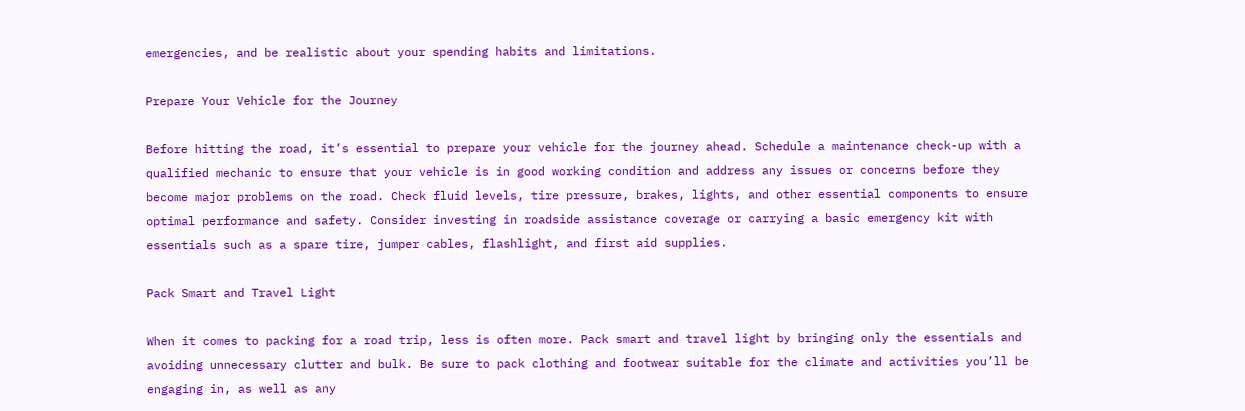emergencies, and be realistic about your spending habits and limitations.

Prepare Your Vehicle for the Journey

Before hitting the road, it’s essential to prepare your vehicle for the journey ahead. Schedule a maintenance check-up with a qualified mechanic to ensure that your vehicle is in good working condition and address any issues or concerns before they become major problems on the road. Check fluid levels, tire pressure, brakes, lights, and other essential components to ensure optimal performance and safety. Consider investing in roadside assistance coverage or carrying a basic emergency kit with essentials such as a spare tire, jumper cables, flashlight, and first aid supplies.

Pack Smart and Travel Light

When it comes to packing for a road trip, less is often more. Pack smart and travel light by bringing only the essentials and avoiding unnecessary clutter and bulk. Be sure to pack clothing and footwear suitable for the climate and activities you’ll be engaging in, as well as any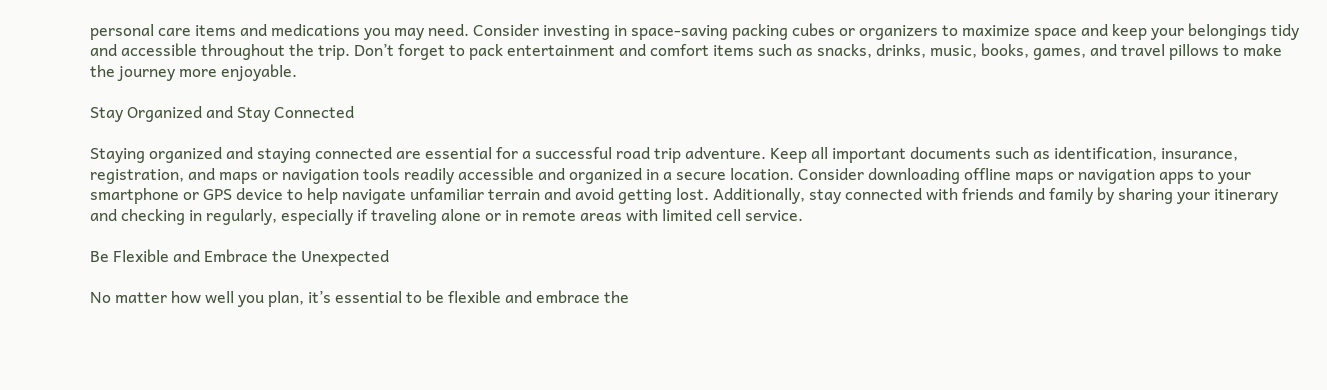personal care items and medications you may need. Consider investing in space-saving packing cubes or organizers to maximize space and keep your belongings tidy and accessible throughout the trip. Don’t forget to pack entertainment and comfort items such as snacks, drinks, music, books, games, and travel pillows to make the journey more enjoyable.

Stay Organized and Stay Connected

Staying organized and staying connected are essential for a successful road trip adventure. Keep all important documents such as identification, insurance, registration, and maps or navigation tools readily accessible and organized in a secure location. Consider downloading offline maps or navigation apps to your smartphone or GPS device to help navigate unfamiliar terrain and avoid getting lost. Additionally, stay connected with friends and family by sharing your itinerary and checking in regularly, especially if traveling alone or in remote areas with limited cell service.

Be Flexible and Embrace the Unexpected

No matter how well you plan, it’s essential to be flexible and embrace the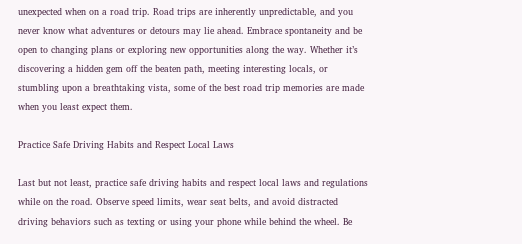unexpected when on a road trip. Road trips are inherently unpredictable, and you never know what adventures or detours may lie ahead. Embrace spontaneity and be open to changing plans or exploring new opportunities along the way. Whether it’s discovering a hidden gem off the beaten path, meeting interesting locals, or stumbling upon a breathtaking vista, some of the best road trip memories are made when you least expect them.

Practice Safe Driving Habits and Respect Local Laws

Last but not least, practice safe driving habits and respect local laws and regulations while on the road. Observe speed limits, wear seat belts, and avoid distracted driving behaviors such as texting or using your phone while behind the wheel. Be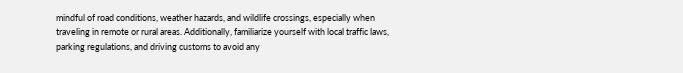mindful of road conditions, weather hazards, and wildlife crossings, especially when traveling in remote or rural areas. Additionally, familiarize yourself with local traffic laws, parking regulations, and driving customs to avoid any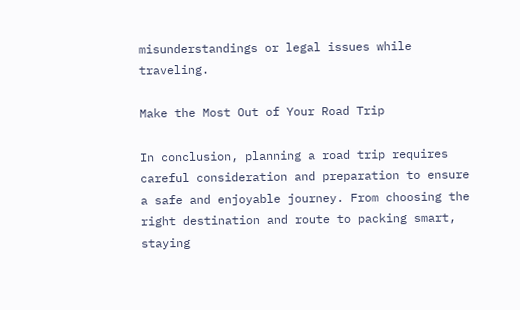misunderstandings or legal issues while traveling.

Make the Most Out of Your Road Trip

In conclusion, planning a road trip requires careful consideration and preparation to ensure a safe and enjoyable journey. From choosing the right destination and route to packing smart, staying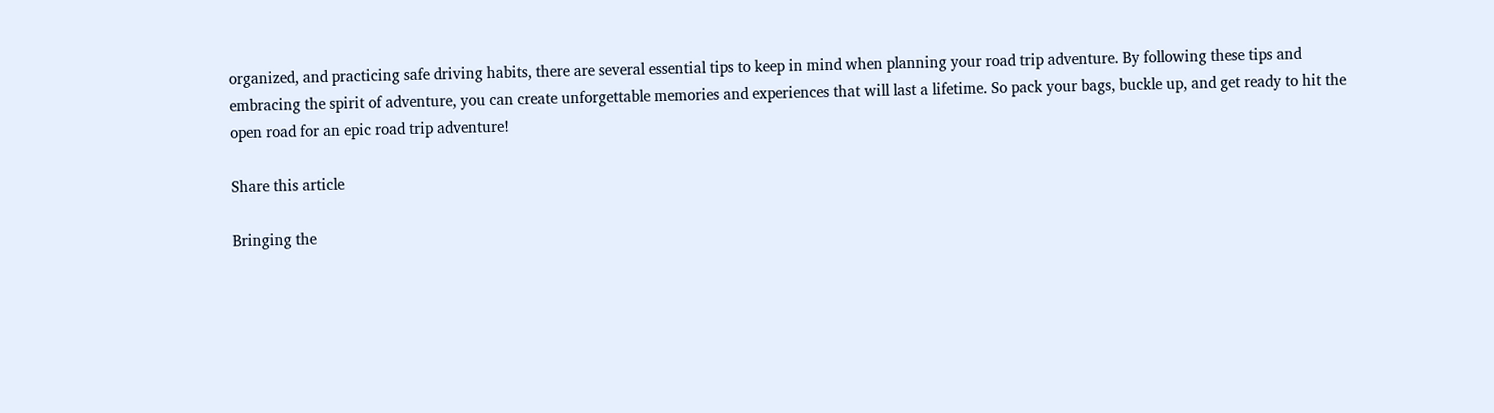organized, and practicing safe driving habits, there are several essential tips to keep in mind when planning your road trip adventure. By following these tips and embracing the spirit of adventure, you can create unforgettable memories and experiences that will last a lifetime. So pack your bags, buckle up, and get ready to hit the open road for an epic road trip adventure!

Share this article

Bringing the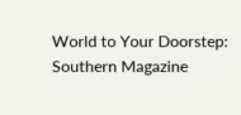World to Your Doorstep: Southern Magazine